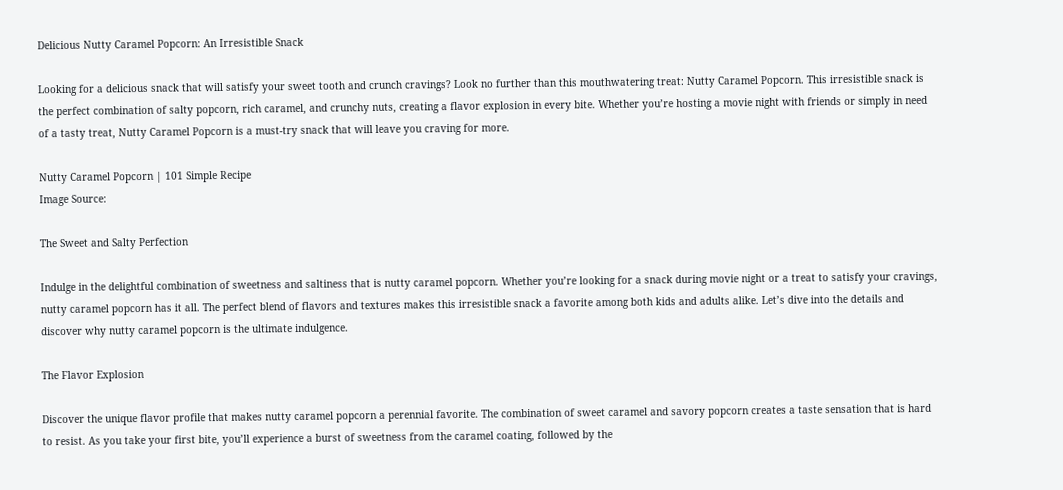Delicious Nutty Caramel Popcorn: An Irresistible Snack

Looking for a delicious snack that will satisfy your sweet tooth and crunch cravings? Look no further than this mouthwatering treat: Nutty Caramel Popcorn. This irresistible snack is the perfect combination of salty popcorn, rich caramel, and crunchy nuts, creating a flavor explosion in every bite. Whether you’re hosting a movie night with friends or simply in need of a tasty treat, Nutty Caramel Popcorn is a must-try snack that will leave you craving for more.

Nutty Caramel Popcorn | 101 Simple Recipe
Image Source:

The Sweet and Salty Perfection

Indulge in the delightful combination of sweetness and saltiness that is nutty caramel popcorn. Whether you’re looking for a snack during movie night or a treat to satisfy your cravings, nutty caramel popcorn has it all. The perfect blend of flavors and textures makes this irresistible snack a favorite among both kids and adults alike. Let’s dive into the details and discover why nutty caramel popcorn is the ultimate indulgence.

The Flavor Explosion

Discover the unique flavor profile that makes nutty caramel popcorn a perennial favorite. The combination of sweet caramel and savory popcorn creates a taste sensation that is hard to resist. As you take your first bite, you’ll experience a burst of sweetness from the caramel coating, followed by the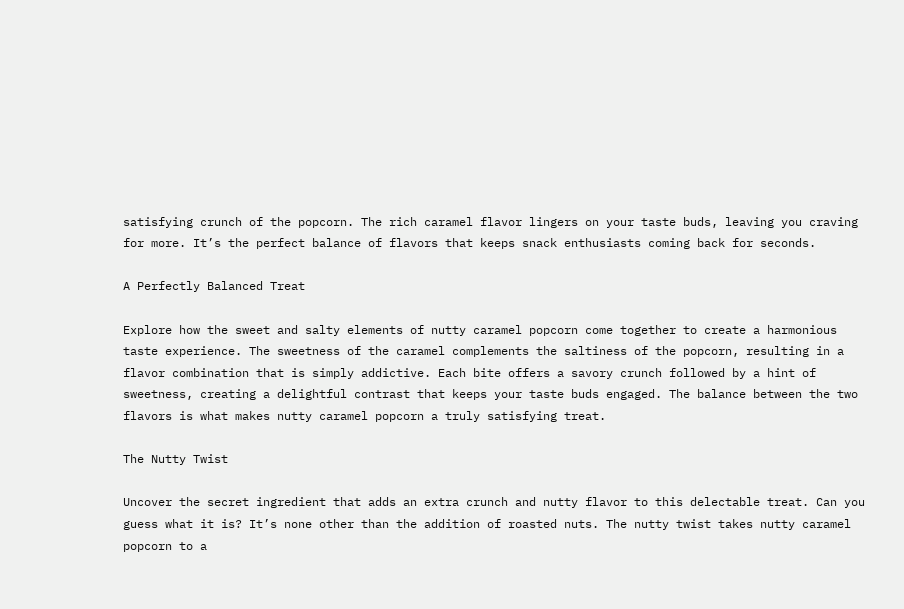satisfying crunch of the popcorn. The rich caramel flavor lingers on your taste buds, leaving you craving for more. It’s the perfect balance of flavors that keeps snack enthusiasts coming back for seconds.

A Perfectly Balanced Treat

Explore how the sweet and salty elements of nutty caramel popcorn come together to create a harmonious taste experience. The sweetness of the caramel complements the saltiness of the popcorn, resulting in a flavor combination that is simply addictive. Each bite offers a savory crunch followed by a hint of sweetness, creating a delightful contrast that keeps your taste buds engaged. The balance between the two flavors is what makes nutty caramel popcorn a truly satisfying treat.

The Nutty Twist

Uncover the secret ingredient that adds an extra crunch and nutty flavor to this delectable treat. Can you guess what it is? It’s none other than the addition of roasted nuts. The nutty twist takes nutty caramel popcorn to a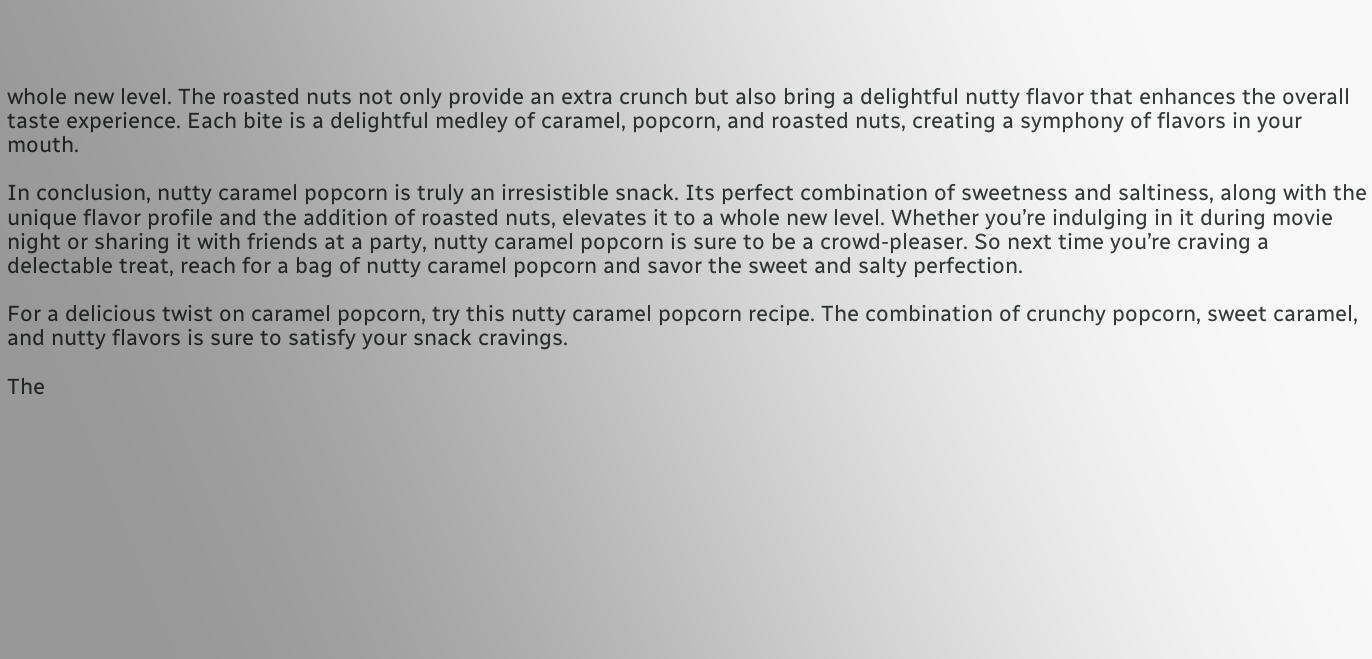whole new level. The roasted nuts not only provide an extra crunch but also bring a delightful nutty flavor that enhances the overall taste experience. Each bite is a delightful medley of caramel, popcorn, and roasted nuts, creating a symphony of flavors in your mouth.

In conclusion, nutty caramel popcorn is truly an irresistible snack. Its perfect combination of sweetness and saltiness, along with the unique flavor profile and the addition of roasted nuts, elevates it to a whole new level. Whether you’re indulging in it during movie night or sharing it with friends at a party, nutty caramel popcorn is sure to be a crowd-pleaser. So next time you’re craving a delectable treat, reach for a bag of nutty caramel popcorn and savor the sweet and salty perfection.

For a delicious twist on caramel popcorn, try this nutty caramel popcorn recipe. The combination of crunchy popcorn, sweet caramel, and nutty flavors is sure to satisfy your snack cravings.

The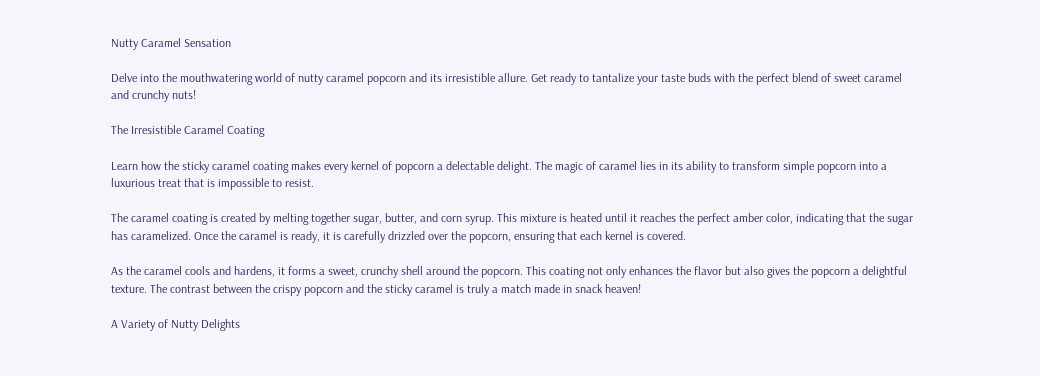Nutty Caramel Sensation

Delve into the mouthwatering world of nutty caramel popcorn and its irresistible allure. Get ready to tantalize your taste buds with the perfect blend of sweet caramel and crunchy nuts!

The Irresistible Caramel Coating

Learn how the sticky caramel coating makes every kernel of popcorn a delectable delight. The magic of caramel lies in its ability to transform simple popcorn into a luxurious treat that is impossible to resist.

The caramel coating is created by melting together sugar, butter, and corn syrup. This mixture is heated until it reaches the perfect amber color, indicating that the sugar has caramelized. Once the caramel is ready, it is carefully drizzled over the popcorn, ensuring that each kernel is covered.

As the caramel cools and hardens, it forms a sweet, crunchy shell around the popcorn. This coating not only enhances the flavor but also gives the popcorn a delightful texture. The contrast between the crispy popcorn and the sticky caramel is truly a match made in snack heaven!

A Variety of Nutty Delights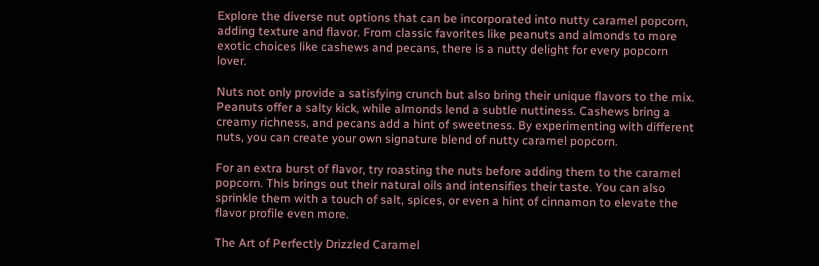Explore the diverse nut options that can be incorporated into nutty caramel popcorn, adding texture and flavor. From classic favorites like peanuts and almonds to more exotic choices like cashews and pecans, there is a nutty delight for every popcorn lover.

Nuts not only provide a satisfying crunch but also bring their unique flavors to the mix. Peanuts offer a salty kick, while almonds lend a subtle nuttiness. Cashews bring a creamy richness, and pecans add a hint of sweetness. By experimenting with different nuts, you can create your own signature blend of nutty caramel popcorn.

For an extra burst of flavor, try roasting the nuts before adding them to the caramel popcorn. This brings out their natural oils and intensifies their taste. You can also sprinkle them with a touch of salt, spices, or even a hint of cinnamon to elevate the flavor profile even more.

The Art of Perfectly Drizzled Caramel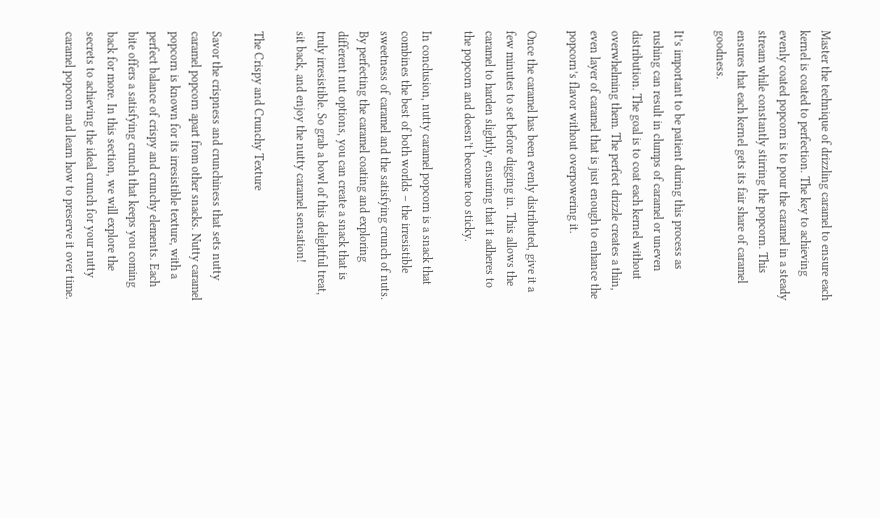Master the technique of drizzling caramel to ensure each kernel is coated to perfection. The key to achieving evenly coated popcorn is to pour the caramel in a steady stream while constantly stirring the popcorn. This ensures that each kernel gets its fair share of caramel goodness.

It’s important to be patient during this process as rushing can result in clumps of caramel or uneven distribution. The goal is to coat each kernel without overwhelming them. The perfect drizzle creates a thin, even layer of caramel that is just enough to enhance the popcorn’s flavor without overpowering it.

Once the caramel has been evenly distributed, give it a few minutes to set before digging in. This allows the caramel to harden slightly, ensuring that it adheres to the popcorn and doesn’t become too sticky.

In conclusion, nutty caramel popcorn is a snack that combines the best of both worlds – the irresistible sweetness of caramel and the satisfying crunch of nuts. By perfecting the caramel coating and exploring different nut options, you can create a snack that is truly irresistible. So grab a bowl of this delightful treat, sit back, and enjoy the nutty caramel sensation!

The Crispy and Crunchy Texture

Savor the crispness and crunchiness that sets nutty caramel popcorn apart from other snacks. Nutty caramel popcorn is known for its irresistible texture, with a perfect balance of crispy and crunchy elements. Each bite offers a satisfying crunch that keeps you coming back for more. In this section, we will explore the secrets to achieving the ideal crunch for your nutty caramel popcorn and learn how to preserve it over time.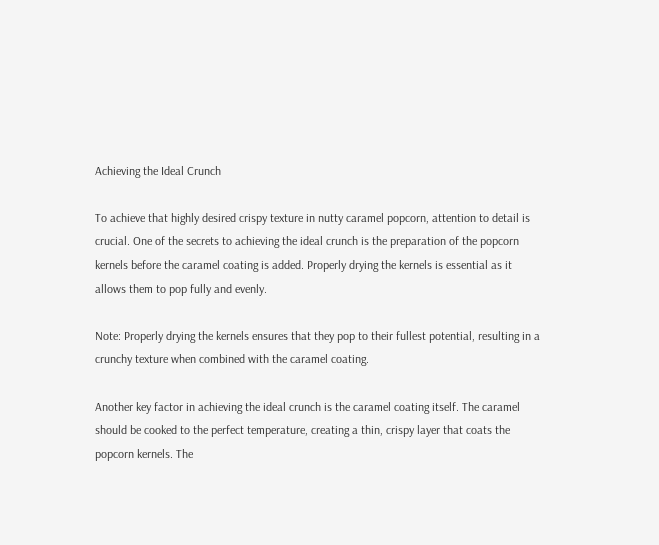Achieving the Ideal Crunch

To achieve that highly desired crispy texture in nutty caramel popcorn, attention to detail is crucial. One of the secrets to achieving the ideal crunch is the preparation of the popcorn kernels before the caramel coating is added. Properly drying the kernels is essential as it allows them to pop fully and evenly.

Note: Properly drying the kernels ensures that they pop to their fullest potential, resulting in a crunchy texture when combined with the caramel coating.

Another key factor in achieving the ideal crunch is the caramel coating itself. The caramel should be cooked to the perfect temperature, creating a thin, crispy layer that coats the popcorn kernels. The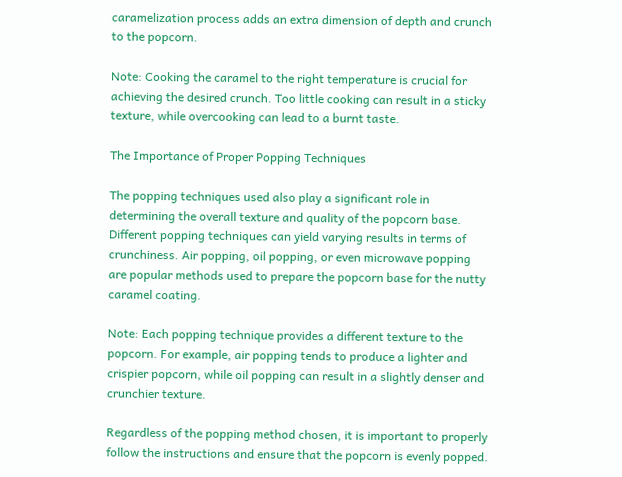caramelization process adds an extra dimension of depth and crunch to the popcorn.

Note: Cooking the caramel to the right temperature is crucial for achieving the desired crunch. Too little cooking can result in a sticky texture, while overcooking can lead to a burnt taste.

The Importance of Proper Popping Techniques

The popping techniques used also play a significant role in determining the overall texture and quality of the popcorn base. Different popping techniques can yield varying results in terms of crunchiness. Air popping, oil popping, or even microwave popping are popular methods used to prepare the popcorn base for the nutty caramel coating.

Note: Each popping technique provides a different texture to the popcorn. For example, air popping tends to produce a lighter and crispier popcorn, while oil popping can result in a slightly denser and crunchier texture.

Regardless of the popping method chosen, it is important to properly follow the instructions and ensure that the popcorn is evenly popped.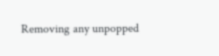Removing any unpopped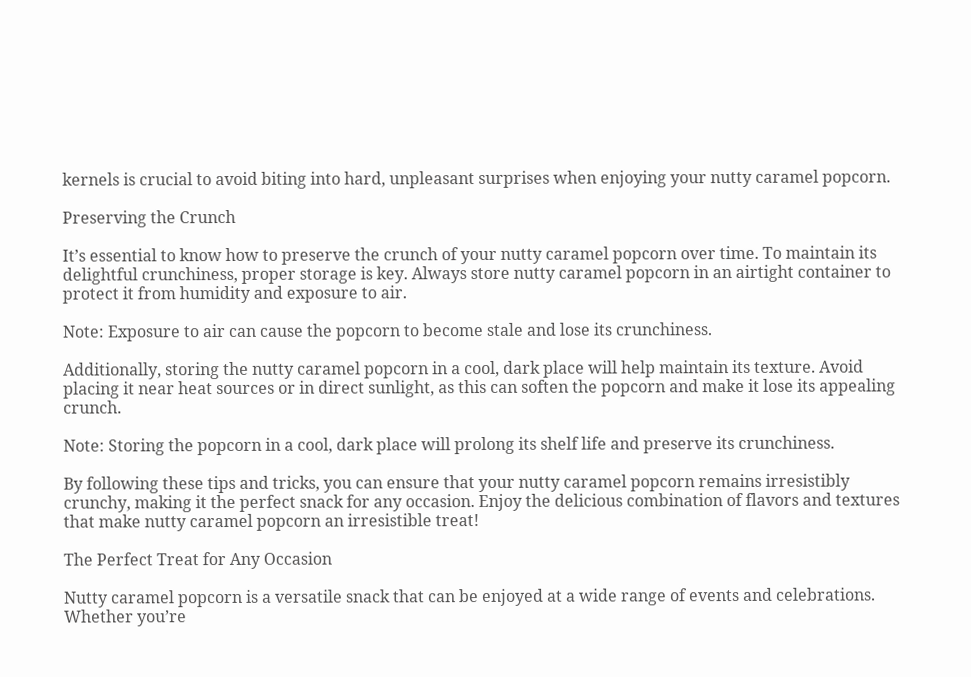kernels is crucial to avoid biting into hard, unpleasant surprises when enjoying your nutty caramel popcorn.

Preserving the Crunch

It’s essential to know how to preserve the crunch of your nutty caramel popcorn over time. To maintain its delightful crunchiness, proper storage is key. Always store nutty caramel popcorn in an airtight container to protect it from humidity and exposure to air.

Note: Exposure to air can cause the popcorn to become stale and lose its crunchiness.

Additionally, storing the nutty caramel popcorn in a cool, dark place will help maintain its texture. Avoid placing it near heat sources or in direct sunlight, as this can soften the popcorn and make it lose its appealing crunch.

Note: Storing the popcorn in a cool, dark place will prolong its shelf life and preserve its crunchiness.

By following these tips and tricks, you can ensure that your nutty caramel popcorn remains irresistibly crunchy, making it the perfect snack for any occasion. Enjoy the delicious combination of flavors and textures that make nutty caramel popcorn an irresistible treat!

The Perfect Treat for Any Occasion

Nutty caramel popcorn is a versatile snack that can be enjoyed at a wide range of events and celebrations. Whether you’re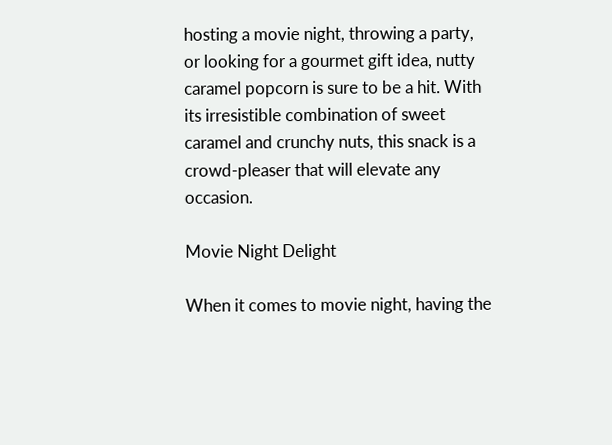hosting a movie night, throwing a party, or looking for a gourmet gift idea, nutty caramel popcorn is sure to be a hit. With its irresistible combination of sweet caramel and crunchy nuts, this snack is a crowd-pleaser that will elevate any occasion.

Movie Night Delight

When it comes to movie night, having the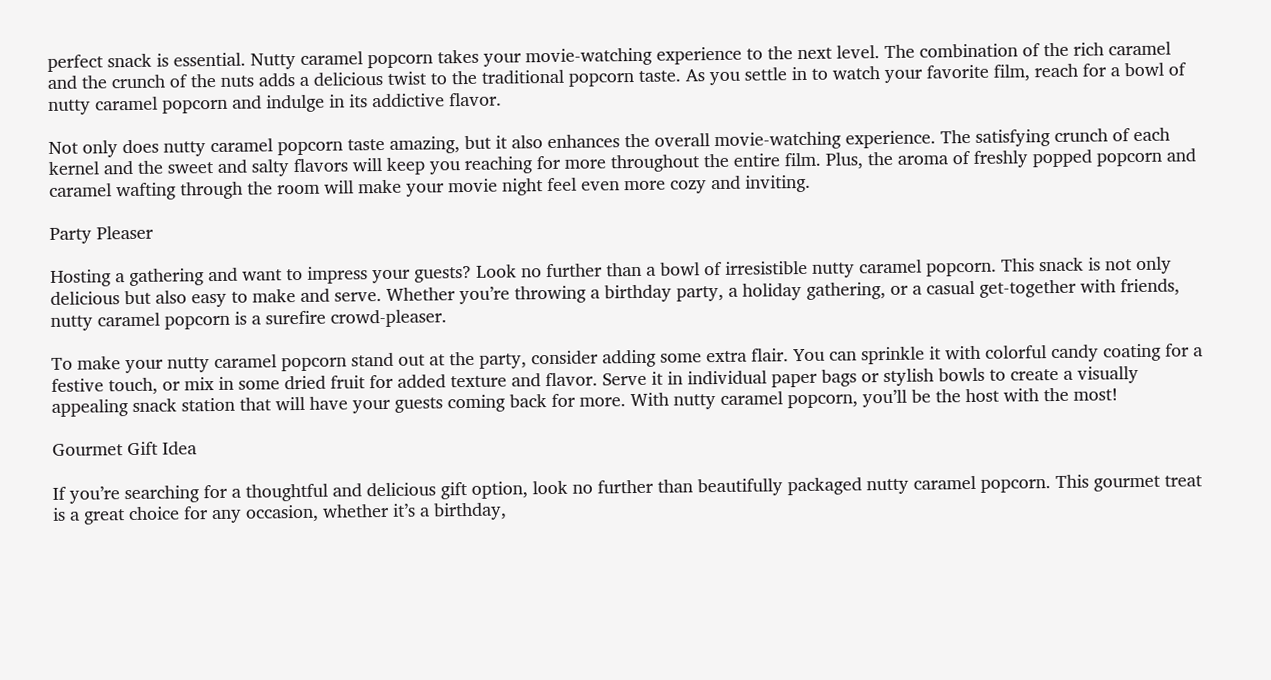perfect snack is essential. Nutty caramel popcorn takes your movie-watching experience to the next level. The combination of the rich caramel and the crunch of the nuts adds a delicious twist to the traditional popcorn taste. As you settle in to watch your favorite film, reach for a bowl of nutty caramel popcorn and indulge in its addictive flavor.

Not only does nutty caramel popcorn taste amazing, but it also enhances the overall movie-watching experience. The satisfying crunch of each kernel and the sweet and salty flavors will keep you reaching for more throughout the entire film. Plus, the aroma of freshly popped popcorn and caramel wafting through the room will make your movie night feel even more cozy and inviting.

Party Pleaser

Hosting a gathering and want to impress your guests? Look no further than a bowl of irresistible nutty caramel popcorn. This snack is not only delicious but also easy to make and serve. Whether you’re throwing a birthday party, a holiday gathering, or a casual get-together with friends, nutty caramel popcorn is a surefire crowd-pleaser.

To make your nutty caramel popcorn stand out at the party, consider adding some extra flair. You can sprinkle it with colorful candy coating for a festive touch, or mix in some dried fruit for added texture and flavor. Serve it in individual paper bags or stylish bowls to create a visually appealing snack station that will have your guests coming back for more. With nutty caramel popcorn, you’ll be the host with the most!

Gourmet Gift Idea

If you’re searching for a thoughtful and delicious gift option, look no further than beautifully packaged nutty caramel popcorn. This gourmet treat is a great choice for any occasion, whether it’s a birthday,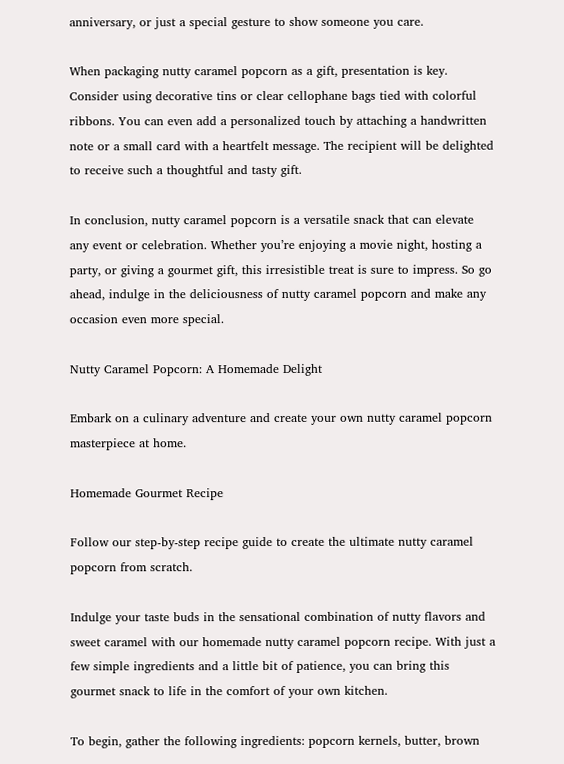anniversary, or just a special gesture to show someone you care.

When packaging nutty caramel popcorn as a gift, presentation is key. Consider using decorative tins or clear cellophane bags tied with colorful ribbons. You can even add a personalized touch by attaching a handwritten note or a small card with a heartfelt message. The recipient will be delighted to receive such a thoughtful and tasty gift.

In conclusion, nutty caramel popcorn is a versatile snack that can elevate any event or celebration. Whether you’re enjoying a movie night, hosting a party, or giving a gourmet gift, this irresistible treat is sure to impress. So go ahead, indulge in the deliciousness of nutty caramel popcorn and make any occasion even more special.

Nutty Caramel Popcorn: A Homemade Delight

Embark on a culinary adventure and create your own nutty caramel popcorn masterpiece at home.

Homemade Gourmet Recipe

Follow our step-by-step recipe guide to create the ultimate nutty caramel popcorn from scratch.

Indulge your taste buds in the sensational combination of nutty flavors and sweet caramel with our homemade nutty caramel popcorn recipe. With just a few simple ingredients and a little bit of patience, you can bring this gourmet snack to life in the comfort of your own kitchen.

To begin, gather the following ingredients: popcorn kernels, butter, brown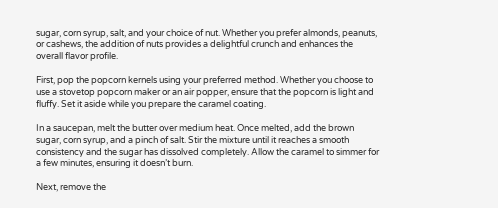sugar, corn syrup, salt, and your choice of nut. Whether you prefer almonds, peanuts, or cashews, the addition of nuts provides a delightful crunch and enhances the overall flavor profile.

First, pop the popcorn kernels using your preferred method. Whether you choose to use a stovetop popcorn maker or an air popper, ensure that the popcorn is light and fluffy. Set it aside while you prepare the caramel coating.

In a saucepan, melt the butter over medium heat. Once melted, add the brown sugar, corn syrup, and a pinch of salt. Stir the mixture until it reaches a smooth consistency and the sugar has dissolved completely. Allow the caramel to simmer for a few minutes, ensuring it doesn’t burn.

Next, remove the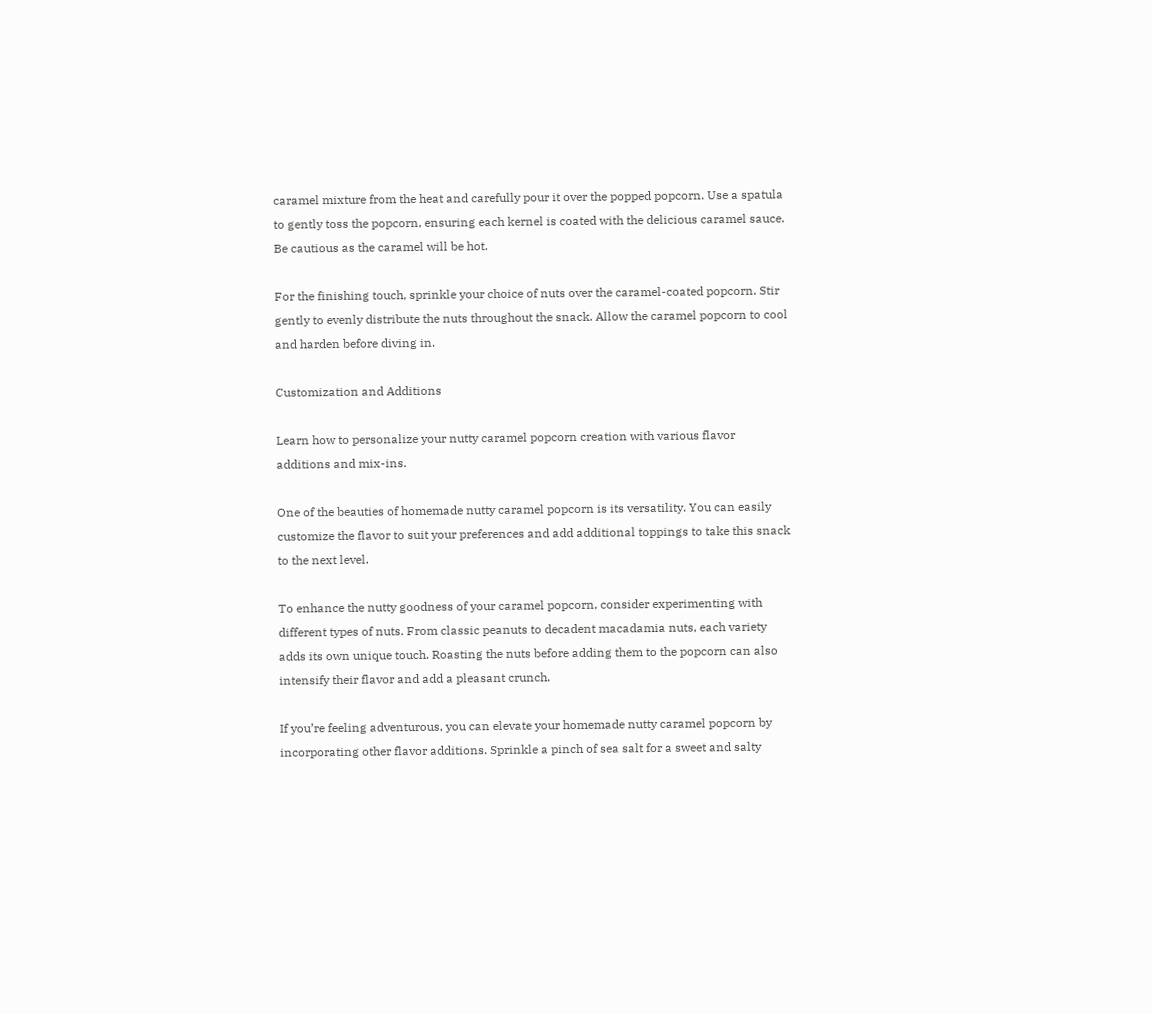caramel mixture from the heat and carefully pour it over the popped popcorn. Use a spatula to gently toss the popcorn, ensuring each kernel is coated with the delicious caramel sauce. Be cautious as the caramel will be hot.

For the finishing touch, sprinkle your choice of nuts over the caramel-coated popcorn. Stir gently to evenly distribute the nuts throughout the snack. Allow the caramel popcorn to cool and harden before diving in.

Customization and Additions

Learn how to personalize your nutty caramel popcorn creation with various flavor additions and mix-ins.

One of the beauties of homemade nutty caramel popcorn is its versatility. You can easily customize the flavor to suit your preferences and add additional toppings to take this snack to the next level.

To enhance the nutty goodness of your caramel popcorn, consider experimenting with different types of nuts. From classic peanuts to decadent macadamia nuts, each variety adds its own unique touch. Roasting the nuts before adding them to the popcorn can also intensify their flavor and add a pleasant crunch.

If you’re feeling adventurous, you can elevate your homemade nutty caramel popcorn by incorporating other flavor additions. Sprinkle a pinch of sea salt for a sweet and salty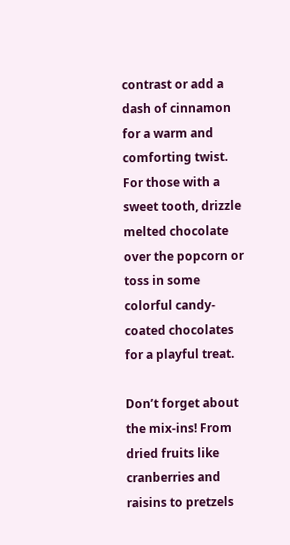contrast or add a dash of cinnamon for a warm and comforting twist. For those with a sweet tooth, drizzle melted chocolate over the popcorn or toss in some colorful candy-coated chocolates for a playful treat.

Don’t forget about the mix-ins! From dried fruits like cranberries and raisins to pretzels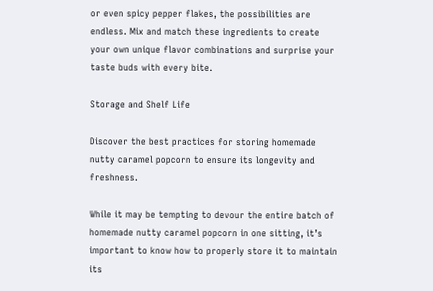or even spicy pepper flakes, the possibilities are endless. Mix and match these ingredients to create your own unique flavor combinations and surprise your taste buds with every bite.

Storage and Shelf Life

Discover the best practices for storing homemade nutty caramel popcorn to ensure its longevity and freshness.

While it may be tempting to devour the entire batch of homemade nutty caramel popcorn in one sitting, it’s important to know how to properly store it to maintain its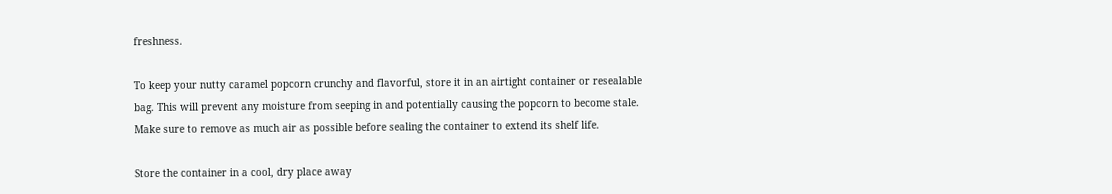freshness.

To keep your nutty caramel popcorn crunchy and flavorful, store it in an airtight container or resealable bag. This will prevent any moisture from seeping in and potentially causing the popcorn to become stale. Make sure to remove as much air as possible before sealing the container to extend its shelf life.

Store the container in a cool, dry place away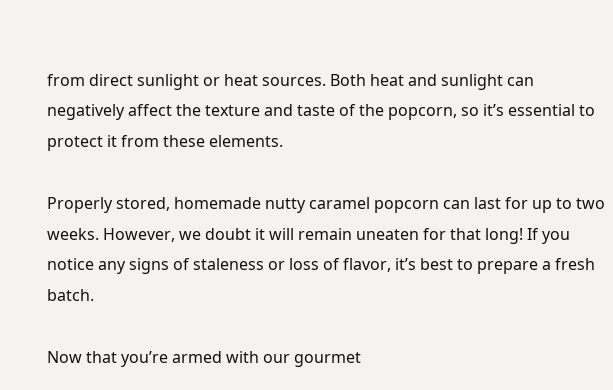from direct sunlight or heat sources. Both heat and sunlight can negatively affect the texture and taste of the popcorn, so it’s essential to protect it from these elements.

Properly stored, homemade nutty caramel popcorn can last for up to two weeks. However, we doubt it will remain uneaten for that long! If you notice any signs of staleness or loss of flavor, it’s best to prepare a fresh batch.

Now that you’re armed with our gourmet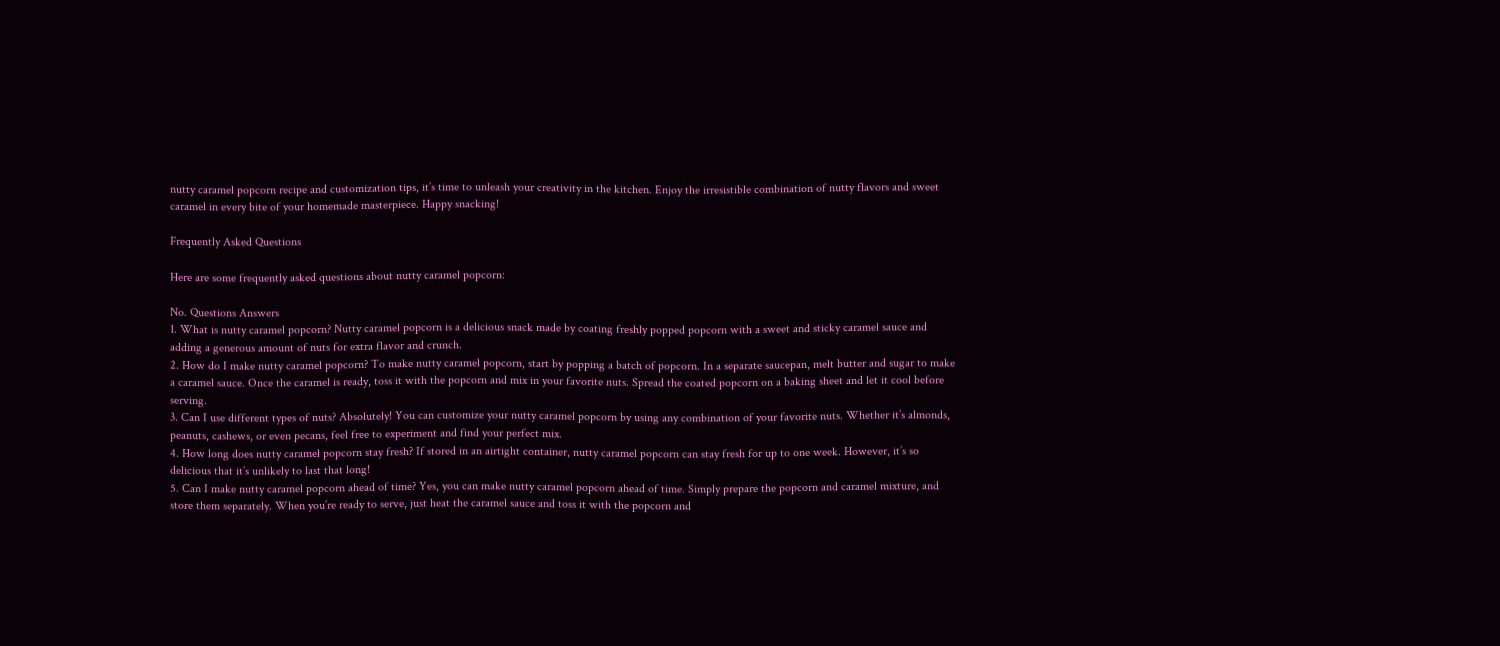nutty caramel popcorn recipe and customization tips, it’s time to unleash your creativity in the kitchen. Enjoy the irresistible combination of nutty flavors and sweet caramel in every bite of your homemade masterpiece. Happy snacking!

Frequently Asked Questions

Here are some frequently asked questions about nutty caramel popcorn:

No. Questions Answers
1. What is nutty caramel popcorn? Nutty caramel popcorn is a delicious snack made by coating freshly popped popcorn with a sweet and sticky caramel sauce and adding a generous amount of nuts for extra flavor and crunch.
2. How do I make nutty caramel popcorn? To make nutty caramel popcorn, start by popping a batch of popcorn. In a separate saucepan, melt butter and sugar to make a caramel sauce. Once the caramel is ready, toss it with the popcorn and mix in your favorite nuts. Spread the coated popcorn on a baking sheet and let it cool before serving.
3. Can I use different types of nuts? Absolutely! You can customize your nutty caramel popcorn by using any combination of your favorite nuts. Whether it’s almonds, peanuts, cashews, or even pecans, feel free to experiment and find your perfect mix.
4. How long does nutty caramel popcorn stay fresh? If stored in an airtight container, nutty caramel popcorn can stay fresh for up to one week. However, it’s so delicious that it’s unlikely to last that long!
5. Can I make nutty caramel popcorn ahead of time? Yes, you can make nutty caramel popcorn ahead of time. Simply prepare the popcorn and caramel mixture, and store them separately. When you’re ready to serve, just heat the caramel sauce and toss it with the popcorn and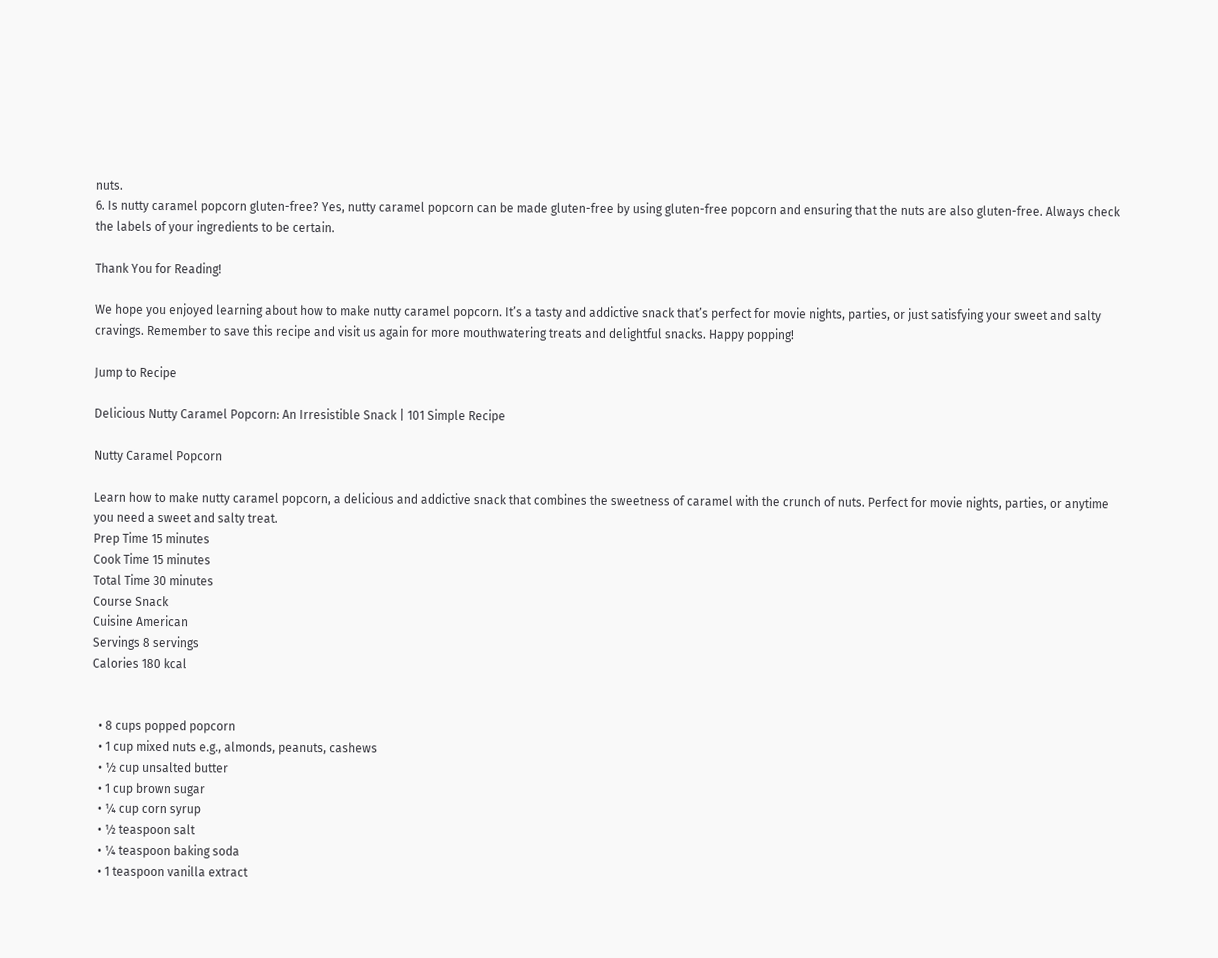nuts.
6. Is nutty caramel popcorn gluten-free? Yes, nutty caramel popcorn can be made gluten-free by using gluten-free popcorn and ensuring that the nuts are also gluten-free. Always check the labels of your ingredients to be certain.

Thank You for Reading!

We hope you enjoyed learning about how to make nutty caramel popcorn. It’s a tasty and addictive snack that’s perfect for movie nights, parties, or just satisfying your sweet and salty cravings. Remember to save this recipe and visit us again for more mouthwatering treats and delightful snacks. Happy popping!

Jump to Recipe

Delicious Nutty Caramel Popcorn: An Irresistible Snack | 101 Simple Recipe

Nutty Caramel Popcorn

Learn how to make nutty caramel popcorn, a delicious and addictive snack that combines the sweetness of caramel with the crunch of nuts. Perfect for movie nights, parties, or anytime you need a sweet and salty treat.
Prep Time 15 minutes
Cook Time 15 minutes
Total Time 30 minutes
Course Snack
Cuisine American
Servings 8 servings
Calories 180 kcal


  • 8 cups popped popcorn
  • 1 cup mixed nuts e.g., almonds, peanuts, cashews
  • ½ cup unsalted butter
  • 1 cup brown sugar
  • ¼ cup corn syrup
  • ½ teaspoon salt
  • ¼ teaspoon baking soda
  • 1 teaspoon vanilla extract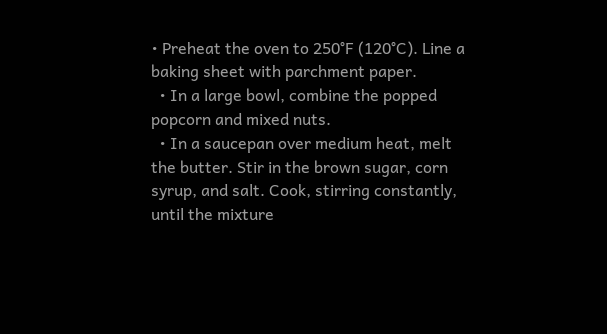• Preheat the oven to 250°F (120°C). Line a baking sheet with parchment paper.
  • In a large bowl, combine the popped popcorn and mixed nuts.
  • In a saucepan over medium heat, melt the butter. Stir in the brown sugar, corn syrup, and salt. Cook, stirring constantly, until the mixture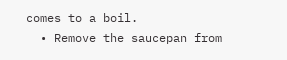comes to a boil.
  • Remove the saucepan from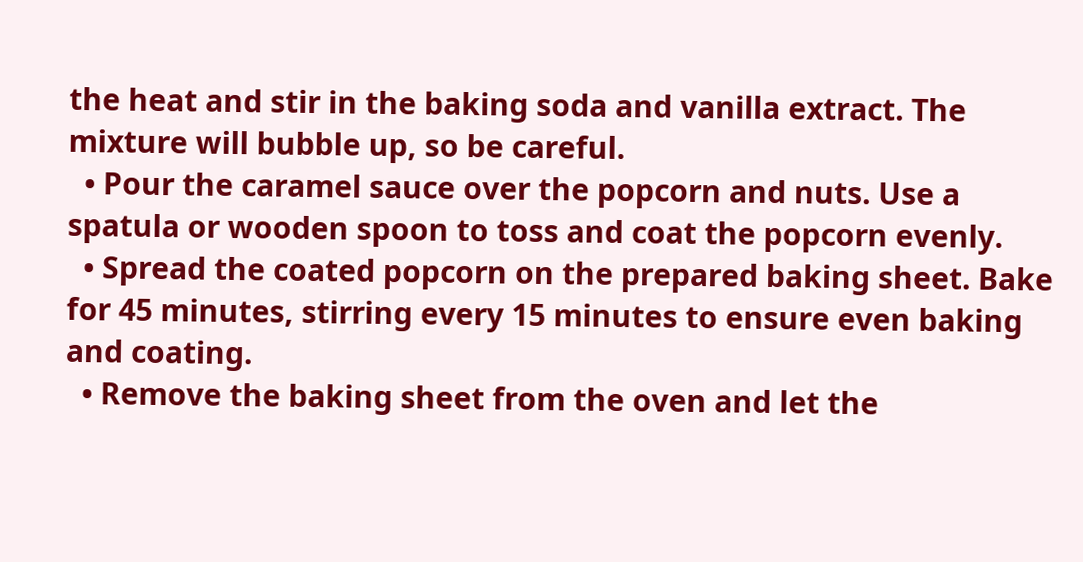the heat and stir in the baking soda and vanilla extract. The mixture will bubble up, so be careful.
  • Pour the caramel sauce over the popcorn and nuts. Use a spatula or wooden spoon to toss and coat the popcorn evenly.
  • Spread the coated popcorn on the prepared baking sheet. Bake for 45 minutes, stirring every 15 minutes to ensure even baking and coating.
  • Remove the baking sheet from the oven and let the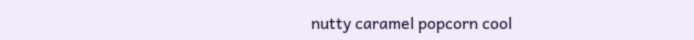nutty caramel popcorn cool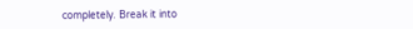completely. Break it into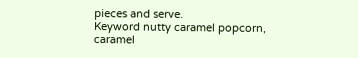pieces and serve.
Keyword nutty caramel popcorn, caramel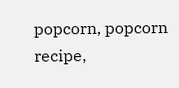popcorn, popcorn recipe,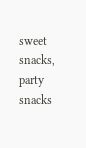sweet snacks, party snacks